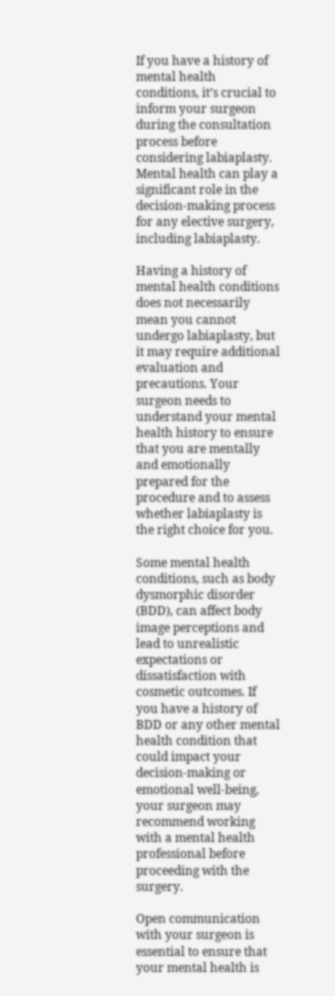If you have a history of mental health conditions, it’s crucial to inform your surgeon during the consultation process before considering labiaplasty. Mental health can play a significant role in the decision-making process for any elective surgery, including labiaplasty.

Having a history of mental health conditions does not necessarily mean you cannot undergo labiaplasty, but it may require additional evaluation and precautions. Your surgeon needs to understand your mental health history to ensure that you are mentally and emotionally prepared for the procedure and to assess whether labiaplasty is the right choice for you.

Some mental health conditions, such as body dysmorphic disorder (BDD), can affect body image perceptions and lead to unrealistic expectations or dissatisfaction with cosmetic outcomes. If you have a history of BDD or any other mental health condition that could impact your decision-making or emotional well-being, your surgeon may recommend working with a mental health professional before proceeding with the surgery.

Open communication with your surgeon is essential to ensure that your mental health is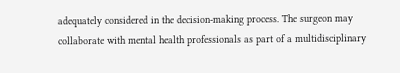adequately considered in the decision-making process. The surgeon may collaborate with mental health professionals as part of a multidisciplinary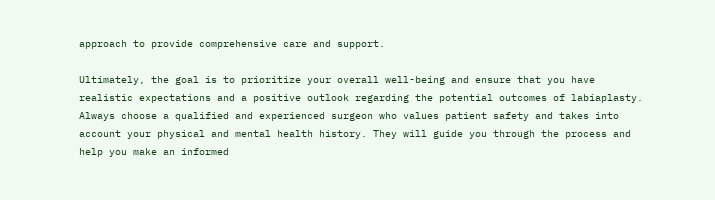approach to provide comprehensive care and support.

Ultimately, the goal is to prioritize your overall well-being and ensure that you have realistic expectations and a positive outlook regarding the potential outcomes of labiaplasty. Always choose a qualified and experienced surgeon who values patient safety and takes into account your physical and mental health history. They will guide you through the process and help you make an informed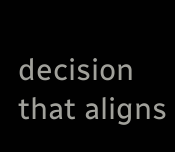decision that aligns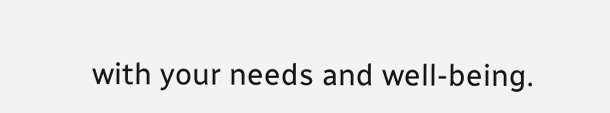with your needs and well-being.